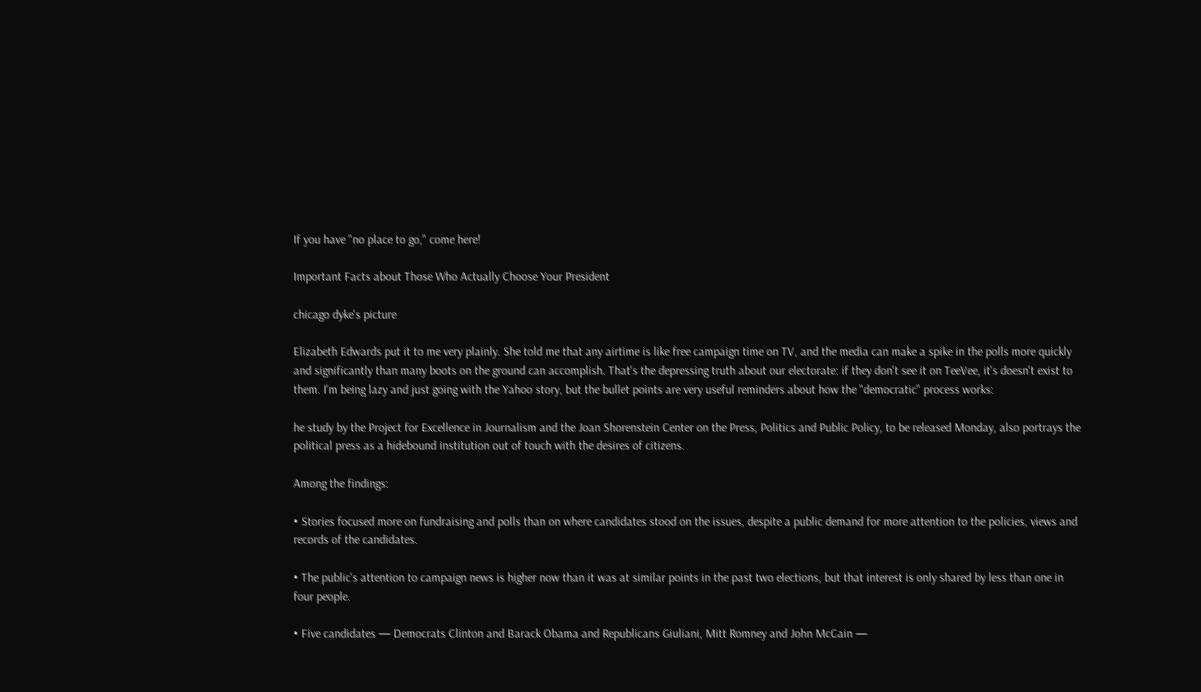If you have "no place to go," come here!

Important Facts about Those Who Actually Choose Your President

chicago dyke's picture

Elizabeth Edwards put it to me very plainly. She told me that any airtime is like free campaign time on TV, and the media can make a spike in the polls more quickly and significantly than many boots on the ground can accomplish. That's the depressing truth about our electorate: if they don't see it on TeeVee, it's doesn't exist to them. I'm being lazy and just going with the Yahoo story, but the bullet points are very useful reminders about how the "democratic" process works:

he study by the Project for Excellence in Journalism and the Joan Shorenstein Center on the Press, Politics and Public Policy, to be released Monday, also portrays the political press as a hidebound institution out of touch with the desires of citizens.

Among the findings:

• Stories focused more on fundraising and polls than on where candidates stood on the issues, despite a public demand for more attention to the policies, views and records of the candidates.

• The public's attention to campaign news is higher now than it was at similar points in the past two elections, but that interest is only shared by less than one in four people.

• Five candidates — Democrats Clinton and Barack Obama and Republicans Giuliani, Mitt Romney and John McCain —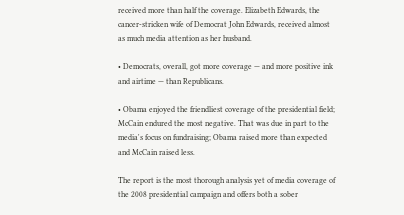received more than half the coverage. Elizabeth Edwards, the cancer-stricken wife of Democrat John Edwards, received almost as much media attention as her husband.

• Democrats, overall, got more coverage — and more positive ink and airtime — than Republicans.

• Obama enjoyed the friendliest coverage of the presidential field; McCain endured the most negative. That was due in part to the media's focus on fundraising; Obama raised more than expected and McCain raised less.

The report is the most thorough analysis yet of media coverage of the 2008 presidential campaign and offers both a sober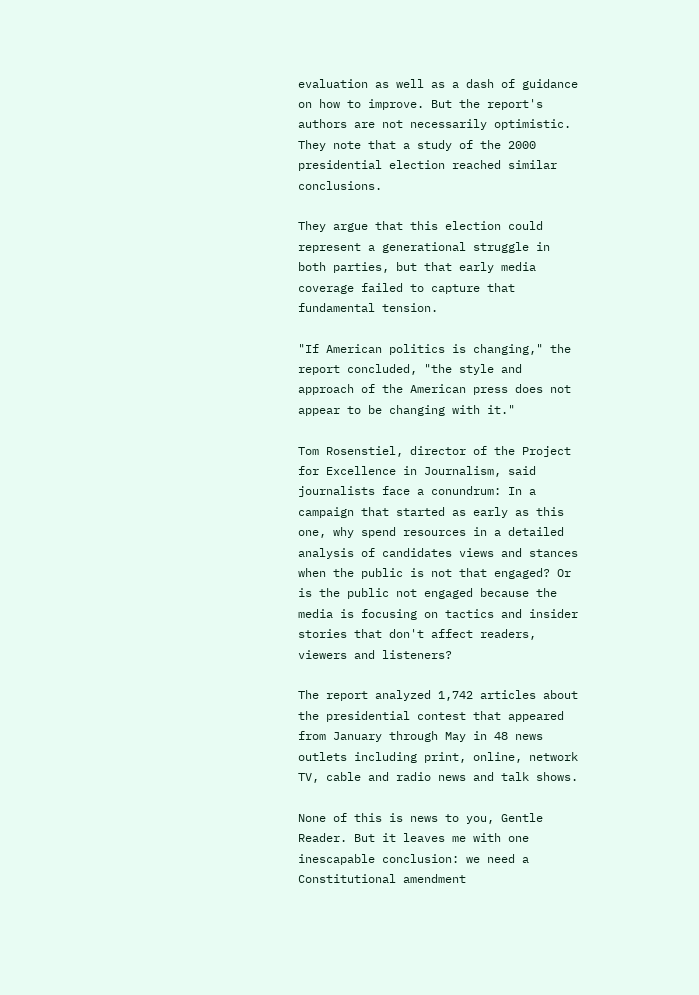evaluation as well as a dash of guidance on how to improve. But the report's authors are not necessarily optimistic. They note that a study of the 2000 presidential election reached similar conclusions.

They argue that this election could represent a generational struggle in both parties, but that early media coverage failed to capture that fundamental tension.

"If American politics is changing," the report concluded, "the style and approach of the American press does not appear to be changing with it."

Tom Rosenstiel, director of the Project for Excellence in Journalism, said journalists face a conundrum: In a campaign that started as early as this one, why spend resources in a detailed analysis of candidates views and stances when the public is not that engaged? Or is the public not engaged because the media is focusing on tactics and insider stories that don't affect readers, viewers and listeners?

The report analyzed 1,742 articles about the presidential contest that appeared from January through May in 48 news outlets including print, online, network TV, cable and radio news and talk shows.

None of this is news to you, Gentle Reader. But it leaves me with one inescapable conclusion: we need a Constitutional amendment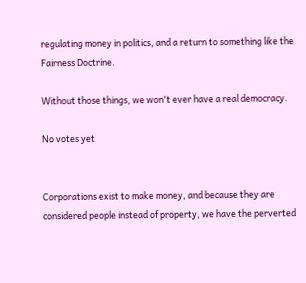regulating money in politics, and a return to something like the Fairness Doctrine.

Without those things, we won't ever have a real democracy.

No votes yet


Corporations exist to make money, and because they are considered people instead of property, we have the perverted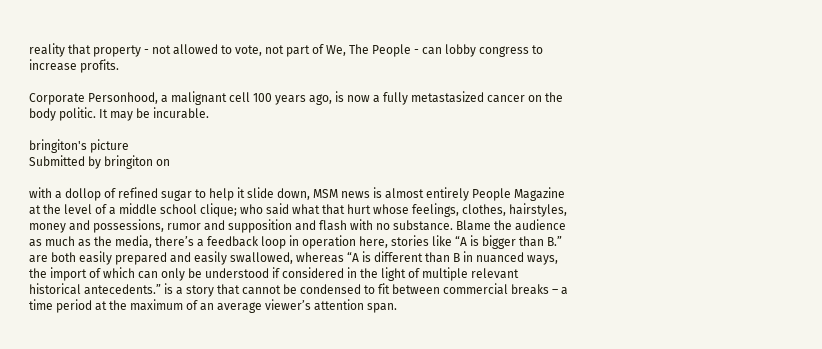reality that property - not allowed to vote, not part of We, The People - can lobby congress to increase profits.

Corporate Personhood, a malignant cell 100 years ago, is now a fully metastasized cancer on the body politic. It may be incurable.

bringiton's picture
Submitted by bringiton on

with a dollop of refined sugar to help it slide down, MSM news is almost entirely People Magazine at the level of a middle school clique; who said what that hurt whose feelings, clothes, hairstyles, money and possessions, rumor and supposition and flash with no substance. Blame the audience as much as the media, there’s a feedback loop in operation here, stories like “A is bigger than B.” are both easily prepared and easily swallowed, whereas “A is different than B in nuanced ways, the import of which can only be understood if considered in the light of multiple relevant historical antecedents.” is a story that cannot be condensed to fit between commercial breaks – a time period at the maximum of an average viewer’s attention span.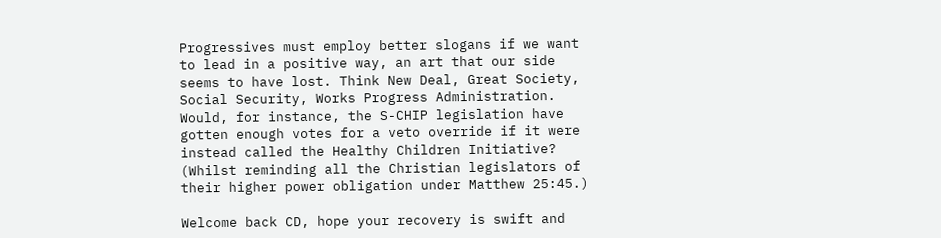Progressives must employ better slogans if we want to lead in a positive way, an art that our side seems to have lost. Think New Deal, Great Society, Social Security, Works Progress Administration. Would, for instance, the S-CHIP legislation have gotten enough votes for a veto override if it were instead called the Healthy Children Initiative? (Whilst reminding all the Christian legislators of their higher power obligation under Matthew 25:45.)

Welcome back CD, hope your recovery is swift and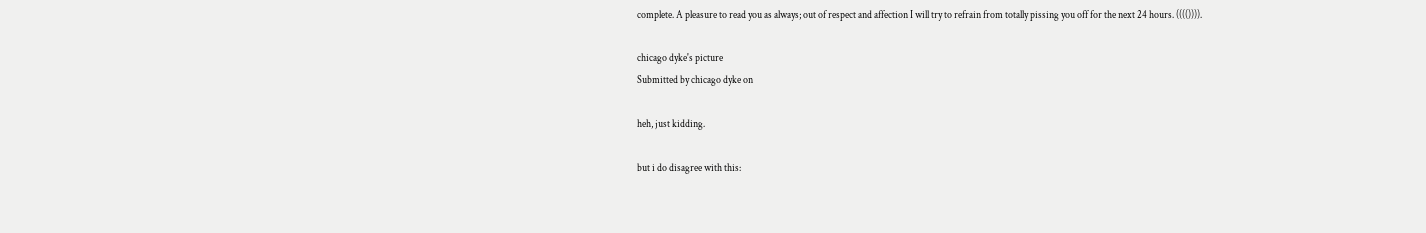complete. A pleasure to read you as always; out of respect and affection I will try to refrain from totally pissing you off for the next 24 hours. (((()))).

chicago dyke's picture
Submitted by chicago dyke on

heh, just kidding.

but i do disagree with this: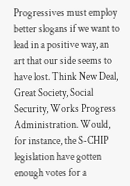Progressives must employ better slogans if we want to lead in a positive way, an art that our side seems to have lost. Think New Deal, Great Society, Social Security, Works Progress Administration. Would, for instance, the S-CHIP legislation have gotten enough votes for a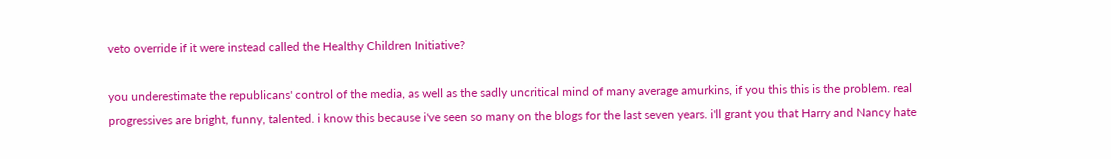veto override if it were instead called the Healthy Children Initiative?

you underestimate the republicans' control of the media, as well as the sadly uncritical mind of many average amurkins, if you this this is the problem. real progressives are bright, funny, talented. i know this because i've seen so many on the blogs for the last seven years. i'll grant you that Harry and Nancy hate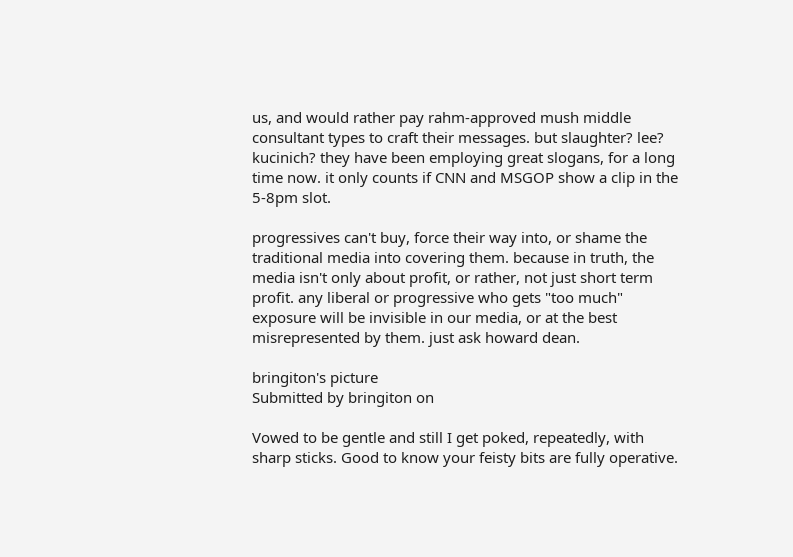us, and would rather pay rahm-approved mush middle consultant types to craft their messages. but slaughter? lee? kucinich? they have been employing great slogans, for a long time now. it only counts if CNN and MSGOP show a clip in the 5-8pm slot.

progressives can't buy, force their way into, or shame the traditional media into covering them. because in truth, the media isn't only about profit, or rather, not just short term profit. any liberal or progressive who gets "too much" exposure will be invisible in our media, or at the best misrepresented by them. just ask howard dean.

bringiton's picture
Submitted by bringiton on

Vowed to be gentle and still I get poked, repeatedly, with sharp sticks. Good to know your feisty bits are fully operative.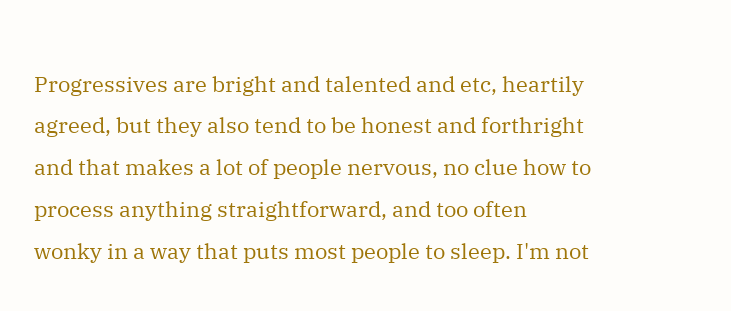Progressives are bright and talented and etc, heartily agreed, but they also tend to be honest and forthright and that makes a lot of people nervous, no clue how to process anything straightforward, and too often wonky in a way that puts most people to sleep. I'm not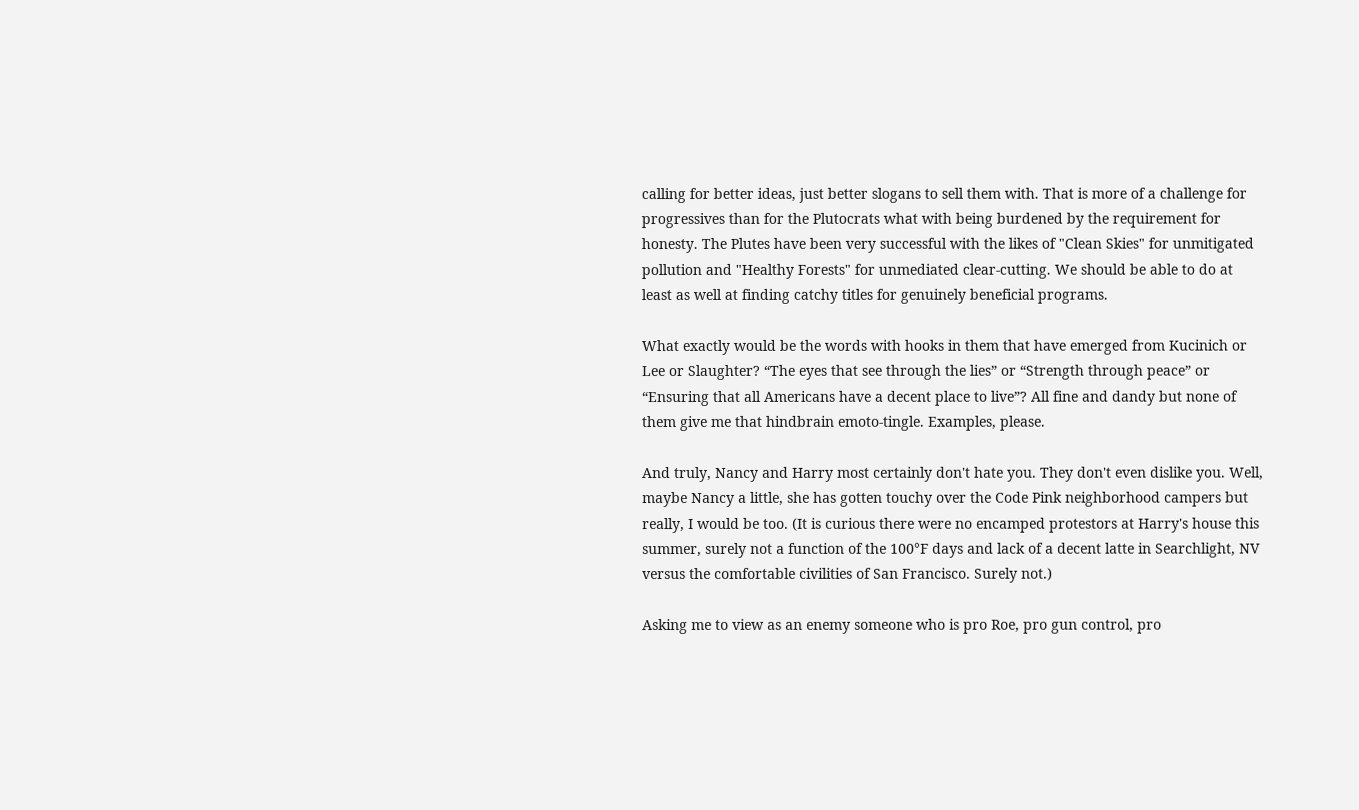calling for better ideas, just better slogans to sell them with. That is more of a challenge for progressives than for the Plutocrats what with being burdened by the requirement for honesty. The Plutes have been very successful with the likes of "Clean Skies" for unmitigated pollution and "Healthy Forests" for unmediated clear-cutting. We should be able to do at least as well at finding catchy titles for genuinely beneficial programs.

What exactly would be the words with hooks in them that have emerged from Kucinich or Lee or Slaughter? “The eyes that see through the lies” or “Strength through peace” or “Ensuring that all Americans have a decent place to live”? All fine and dandy but none of them give me that hindbrain emoto-tingle. Examples, please.

And truly, Nancy and Harry most certainly don't hate you. They don't even dislike you. Well, maybe Nancy a little, she has gotten touchy over the Code Pink neighborhood campers but really, I would be too. (It is curious there were no encamped protestors at Harry's house this summer, surely not a function of the 100°F days and lack of a decent latte in Searchlight, NV versus the comfortable civilities of San Francisco. Surely not.)

Asking me to view as an enemy someone who is pro Roe, pro gun control, pro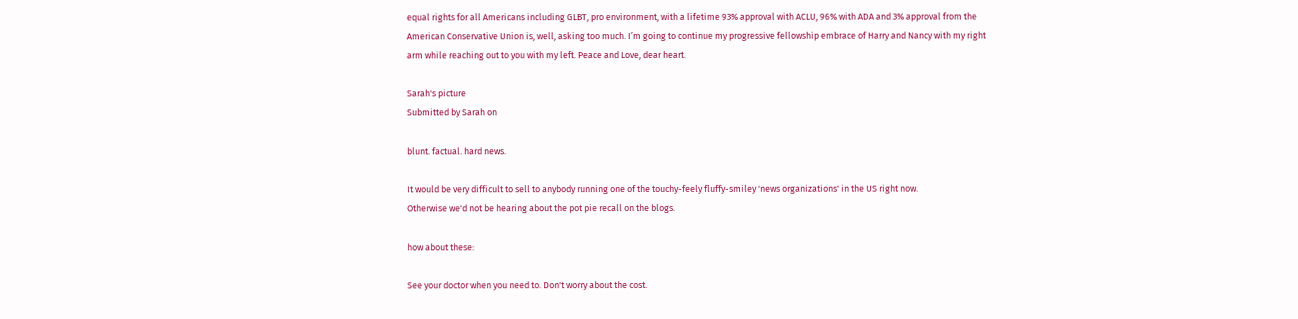equal rights for all Americans including GLBT, pro environment, with a lifetime 93% approval with ACLU, 96% with ADA and 3% approval from the American Conservative Union is, well, asking too much. I’m going to continue my progressive fellowship embrace of Harry and Nancy with my right arm while reaching out to you with my left. Peace and Love, dear heart.

Sarah's picture
Submitted by Sarah on

blunt. factual. hard news.

It would be very difficult to sell to anybody running one of the touchy-feely fluffy-smiley 'news organizations' in the US right now.
Otherwise we'd not be hearing about the pot pie recall on the blogs.

how about these:

See your doctor when you need to. Don't worry about the cost.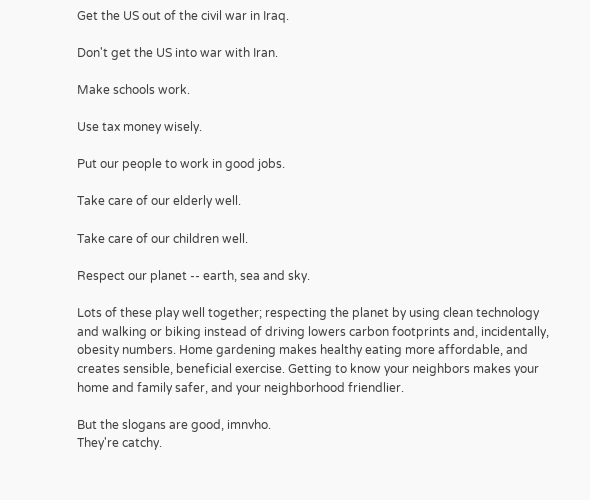Get the US out of the civil war in Iraq.

Don't get the US into war with Iran.

Make schools work.

Use tax money wisely.

Put our people to work in good jobs.

Take care of our elderly well.

Take care of our children well.

Respect our planet -- earth, sea and sky.

Lots of these play well together; respecting the planet by using clean technology and walking or biking instead of driving lowers carbon footprints and, incidentally, obesity numbers. Home gardening makes healthy eating more affordable, and creates sensible, beneficial exercise. Getting to know your neighbors makes your home and family safer, and your neighborhood friendlier.

But the slogans are good, imnvho.
They're catchy.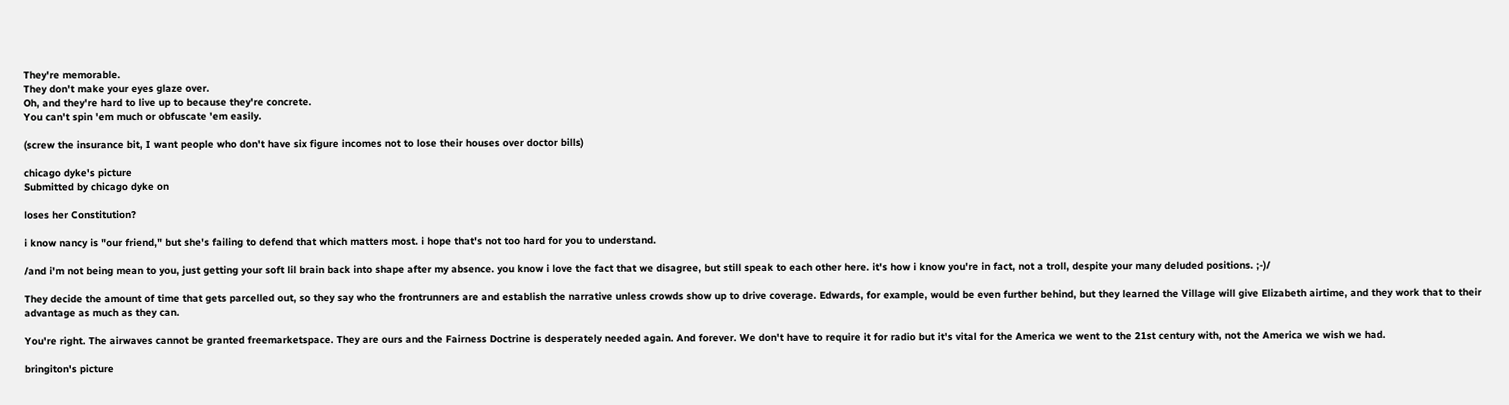They're memorable.
They don't make your eyes glaze over.
Oh, and they're hard to live up to because they're concrete.
You can't spin 'em much or obfuscate 'em easily.

(screw the insurance bit, I want people who don't have six figure incomes not to lose their houses over doctor bills)

chicago dyke's picture
Submitted by chicago dyke on

loses her Constitution?

i know nancy is "our friend," but she's failing to defend that which matters most. i hope that's not too hard for you to understand.

/and i'm not being mean to you, just getting your soft lil brain back into shape after my absence. you know i love the fact that we disagree, but still speak to each other here. it's how i know you're in fact, not a troll, despite your many deluded positions. ;-)/

They decide the amount of time that gets parcelled out, so they say who the frontrunners are and establish the narrative unless crowds show up to drive coverage. Edwards, for example, would be even further behind, but they learned the Village will give Elizabeth airtime, and they work that to their advantage as much as they can.

You're right. The airwaves cannot be granted freemarketspace. They are ours and the Fairness Doctrine is desperately needed again. And forever. We don't have to require it for radio but it's vital for the America we went to the 21st century with, not the America we wish we had.

bringiton's picture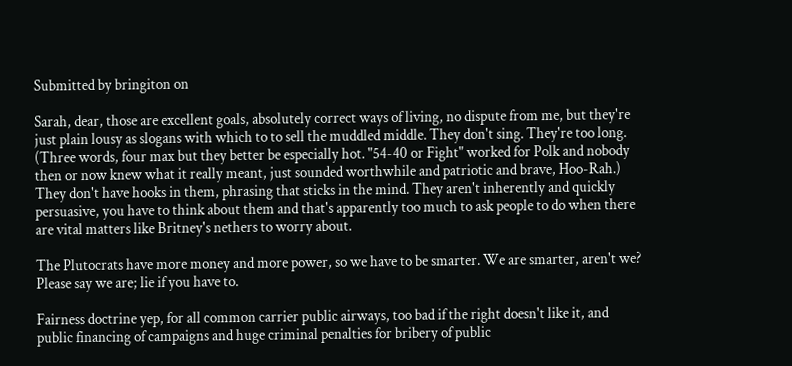Submitted by bringiton on

Sarah, dear, those are excellent goals, absolutely correct ways of living, no dispute from me, but they're just plain lousy as slogans with which to to sell the muddled middle. They don't sing. They're too long. (Three words, four max but they better be especially hot. "54-40 or Fight" worked for Polk and nobody then or now knew what it really meant, just sounded worthwhile and patriotic and brave, Hoo-Rah.) They don't have hooks in them, phrasing that sticks in the mind. They aren't inherently and quickly persuasive, you have to think about them and that's apparently too much to ask people to do when there are vital matters like Britney's nethers to worry about.

The Plutocrats have more money and more power, so we have to be smarter. We are smarter, aren't we? Please say we are; lie if you have to.

Fairness doctrine yep, for all common carrier public airways, too bad if the right doesn't like it, and public financing of campaigns and huge criminal penalties for bribery of public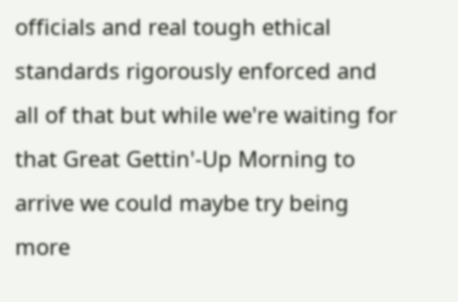officials and real tough ethical standards rigorously enforced and all of that but while we're waiting for that Great Gettin'-Up Morning to arrive we could maybe try being more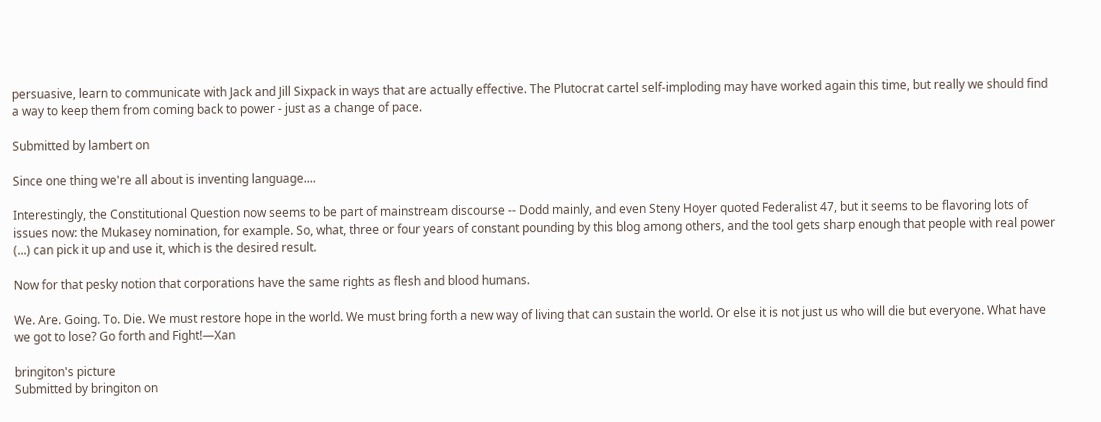persuasive, learn to communicate with Jack and Jill Sixpack in ways that are actually effective. The Plutocrat cartel self-imploding may have worked again this time, but really we should find a way to keep them from coming back to power - just as a change of pace.

Submitted by lambert on

Since one thing we're all about is inventing language....

Interestingly, the Constitutional Question now seems to be part of mainstream discourse -- Dodd mainly, and even Steny Hoyer quoted Federalist 47, but it seems to be flavoring lots of issues now: the Mukasey nomination, for example. So, what, three or four years of constant pounding by this blog among others, and the tool gets sharp enough that people with real power (...) can pick it up and use it, which is the desired result.

Now for that pesky notion that corporations have the same rights as flesh and blood humans.

We. Are. Going. To. Die. We must restore hope in the world. We must bring forth a new way of living that can sustain the world. Or else it is not just us who will die but everyone. What have we got to lose? Go forth and Fight!—Xan

bringiton's picture
Submitted by bringiton on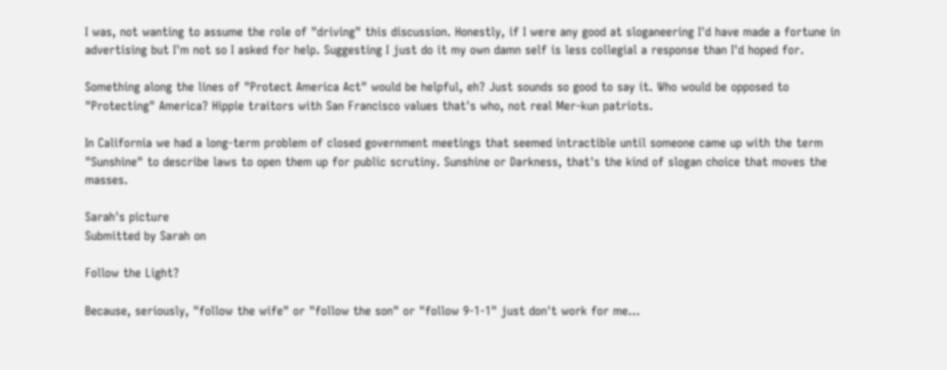I was, not wanting to assume the role of "driving" this discussion. Honestly, if I were any good at sloganeering I'd have made a fortune in advertising but I'm not so I asked for help. Suggesting I just do it my own damn self is less collegial a response than I'd hoped for.

Something along the lines of "Protect America Act" would be helpful, eh? Just sounds so good to say it. Who would be opposed to "Protecting" America? Hippie traitors with San Francisco values that's who, not real Mer-kun patriots.

In California we had a long-term problem of closed government meetings that seemed intractible until someone came up with the term "Sunshine" to describe laws to open them up for public scrutiny. Sunshine or Darkness, that's the kind of slogan choice that moves the masses.

Sarah's picture
Submitted by Sarah on

Follow the Light?

Because, seriously, "follow the wife" or "follow the son" or "follow 9-1-1" just don't work for me...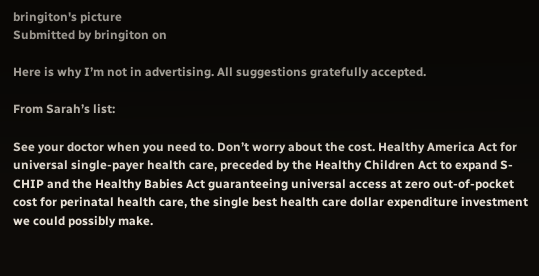bringiton's picture
Submitted by bringiton on

Here is why I’m not in advertising. All suggestions gratefully accepted.

From Sarah’s list:

See your doctor when you need to. Don’t worry about the cost. Healthy America Act for universal single-payer health care, preceded by the Healthy Children Act to expand S-CHIP and the Healthy Babies Act guaranteeing universal access at zero out-of-pocket cost for perinatal health care, the single best health care dollar expenditure investment we could possibly make.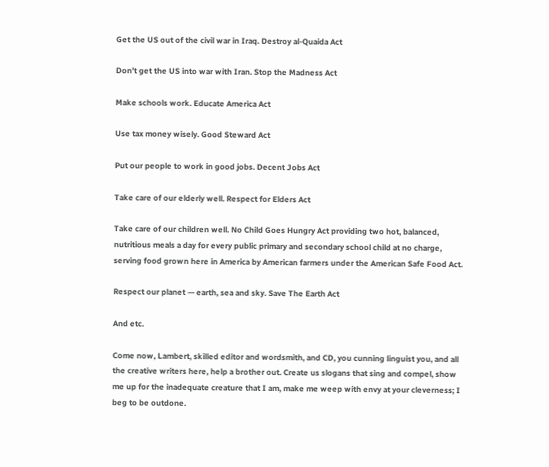Get the US out of the civil war in Iraq. Destroy al-Quaida Act

Don’t get the US into war with Iran. Stop the Madness Act

Make schools work. Educate America Act

Use tax money wisely. Good Steward Act

Put our people to work in good jobs. Decent Jobs Act

Take care of our elderly well. Respect for Elders Act

Take care of our children well. No Child Goes Hungry Act providing two hot, balanced, nutritious meals a day for every public primary and secondary school child at no charge, serving food grown here in America by American farmers under the American Safe Food Act.

Respect our planet — earth, sea and sky. Save The Earth Act

And etc.

Come now, Lambert, skilled editor and wordsmith, and CD, you cunning linguist you, and all the creative writers here, help a brother out. Create us slogans that sing and compel, show me up for the inadequate creature that I am, make me weep with envy at your cleverness; I beg to be outdone.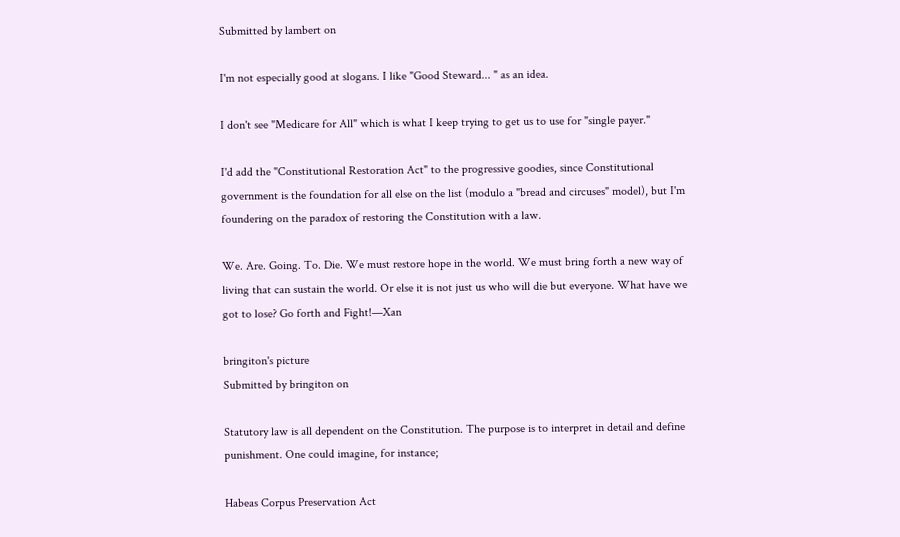Submitted by lambert on

I'm not especially good at slogans. I like "Good Steward... " as an idea.

I don't see "Medicare for All" which is what I keep trying to get us to use for "single payer."

I'd add the "Constitutional Restoration Act" to the progressive goodies, since Constitutional government is the foundation for all else on the list (modulo a "bread and circuses" model), but I'm foundering on the paradox of restoring the Constitution with a law.

We. Are. Going. To. Die. We must restore hope in the world. We must bring forth a new way of living that can sustain the world. Or else it is not just us who will die but everyone. What have we got to lose? Go forth and Fight!—Xan

bringiton's picture
Submitted by bringiton on

Statutory law is all dependent on the Constitution. The purpose is to interpret in detail and define punishment. One could imagine, for instance;

Habeas Corpus Preservation Act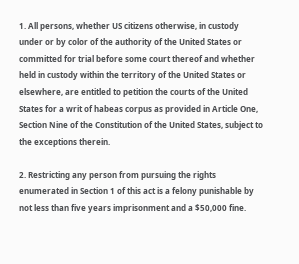1. All persons, whether US citizens otherwise, in custody under or by color of the authority of the United States or committed for trial before some court thereof and whether held in custody within the territory of the United States or elsewhere, are entitled to petition the courts of the United States for a writ of habeas corpus as provided in Article One, Section Nine of the Constitution of the United States, subject to the exceptions therein.

2. Restricting any person from pursuing the rights enumerated in Section 1 of this act is a felony punishable by not less than five years imprisonment and a $50,000 fine.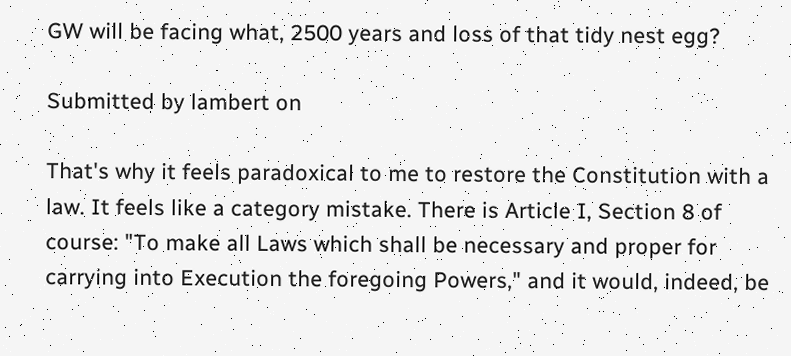GW will be facing what, 2500 years and loss of that tidy nest egg?

Submitted by lambert on

That's why it feels paradoxical to me to restore the Constitution with a law. It feels like a category mistake. There is Article I, Section 8 of course: "To make all Laws which shall be necessary and proper for carrying into Execution the foregoing Powers," and it would, indeed, be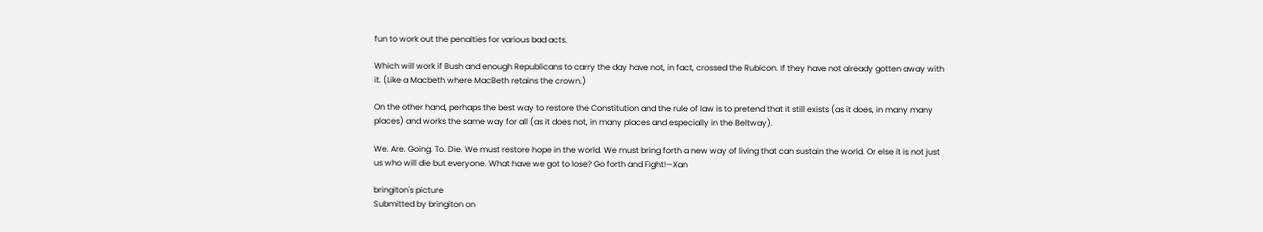fun to work out the penalties for various bad acts.

Which will work if Bush and enough Republicans to carry the day have not, in fact, crossed the Rubicon. If they have not already gotten away with it. (Like a Macbeth where MacBeth retains the crown.)

On the other hand, perhaps the best way to restore the Constitution and the rule of law is to pretend that it still exists (as it does, in many many places) and works the same way for all (as it does not, in many places and especially in the Beltway).

We. Are. Going. To. Die. We must restore hope in the world. We must bring forth a new way of living that can sustain the world. Or else it is not just us who will die but everyone. What have we got to lose? Go forth and Fight!—Xan

bringiton's picture
Submitted by bringiton on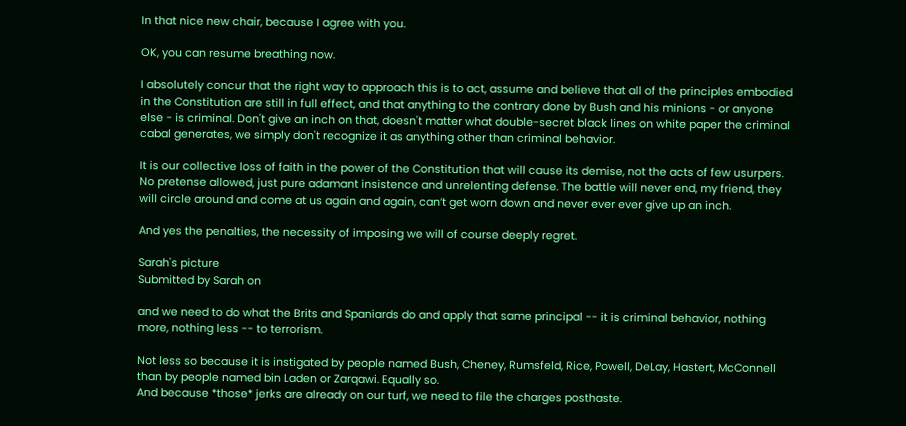In that nice new chair, because I agree with you.

OK, you can resume breathing now.

I absolutely concur that the right way to approach this is to act, assume and believe that all of the principles embodied in the Constitution are still in full effect, and that anything to the contrary done by Bush and his minions - or anyone else - is criminal. Don't give an inch on that, doesn't matter what double-secret black lines on white paper the criminal cabal generates, we simply don't recognize it as anything other than criminal behavior.

It is our collective loss of faith in the power of the Constitution that will cause its demise, not the acts of few usurpers. No pretense allowed, just pure adamant insistence and unrelenting defense. The battle will never end, my friend, they will circle around and come at us again and again, can’t get worn down and never ever ever give up an inch.

And yes the penalties, the necessity of imposing we will of course deeply regret.

Sarah's picture
Submitted by Sarah on

and we need to do what the Brits and Spaniards do and apply that same principal -- it is criminal behavior, nothing more, nothing less -- to terrorism.

Not less so because it is instigated by people named Bush, Cheney, Rumsfeld, Rice, Powell, DeLay, Hastert, McConnell than by people named bin Laden or Zarqawi. Equally so.
And because *those* jerks are already on our turf, we need to file the charges posthaste.